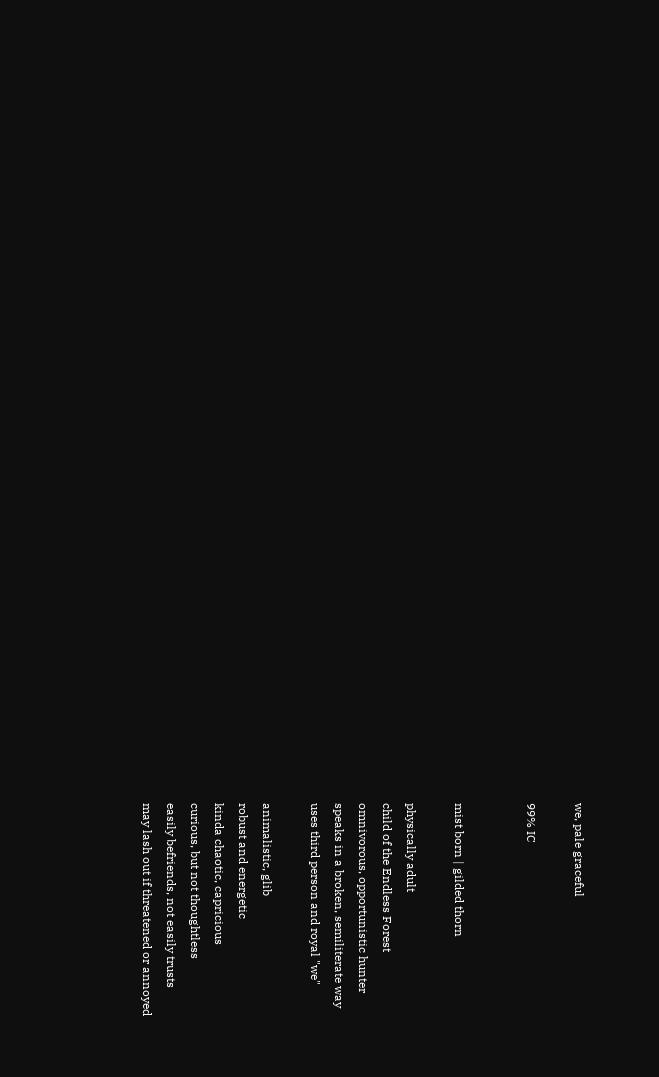we, pale graceful

99% IC


mist born | gilded thorn

physically adult
child of the Endless Forest
omnivorous, opportunistic hunter
speaks in a broken, semiliterate way
uses third person and royal "we"

animalistic, glib
robust and energetic
kinda chaotic, capricious
curious, but not thoughtless
easily befriends, not easily trusts
may lash out if threatened or annoyed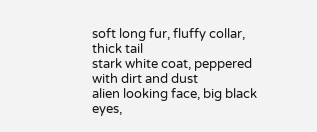soft long fur, fluffy collar, thick tail
stark white coat, peppered with dirt and dust
alien looking face, big black eyes,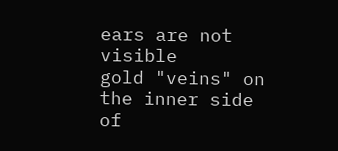ears are not visible
gold "veins" on the inner side of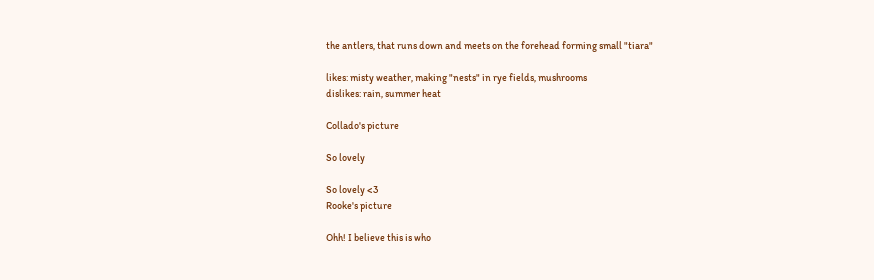the antlers, that runs down and meets on the forehead forming small "tiara"

likes: misty weather, making "nests" in rye fields, mushrooms
dislikes: rain, summer heat

Collado's picture

So lovely

So lovely <3
Rooke's picture

Ohh! I believe this is who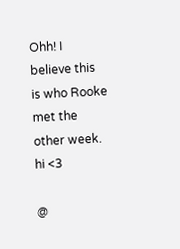Ohh! I believe this is who Rooke met the other week. hi <3

@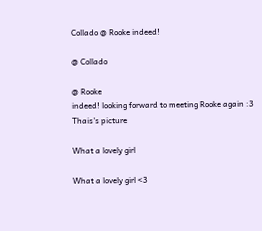Collado @ Rooke indeed!

@ Collado

@ Rooke
indeed! looking forward to meeting Rooke again :3
Thais's picture

What a lovely girl

What a lovely girl <3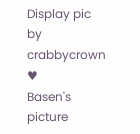Display pic by crabbycrown ♥
Basen's picture